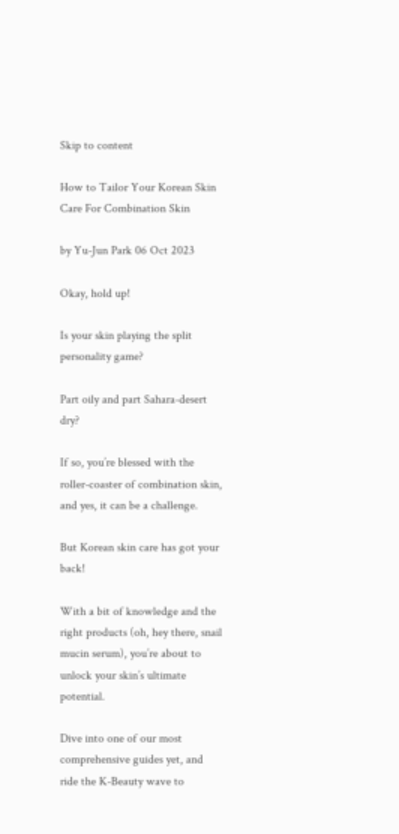Skip to content

How to Tailor Your Korean Skin Care For Combination Skin

by Yu-Jun Park 06 Oct 2023

Okay, hold up!

Is your skin playing the split personality game?

Part oily and part Sahara-desert dry?

If so, you’re blessed with the roller-coaster of combination skin, and yes, it can be a challenge.

But Korean skin care has got your back!

With a bit of knowledge and the right products (oh, hey there, snail mucin serum), you’re about to unlock your skin’s ultimate potential.

Dive into one of our most comprehensive guides yet, and ride the K-Beauty wave to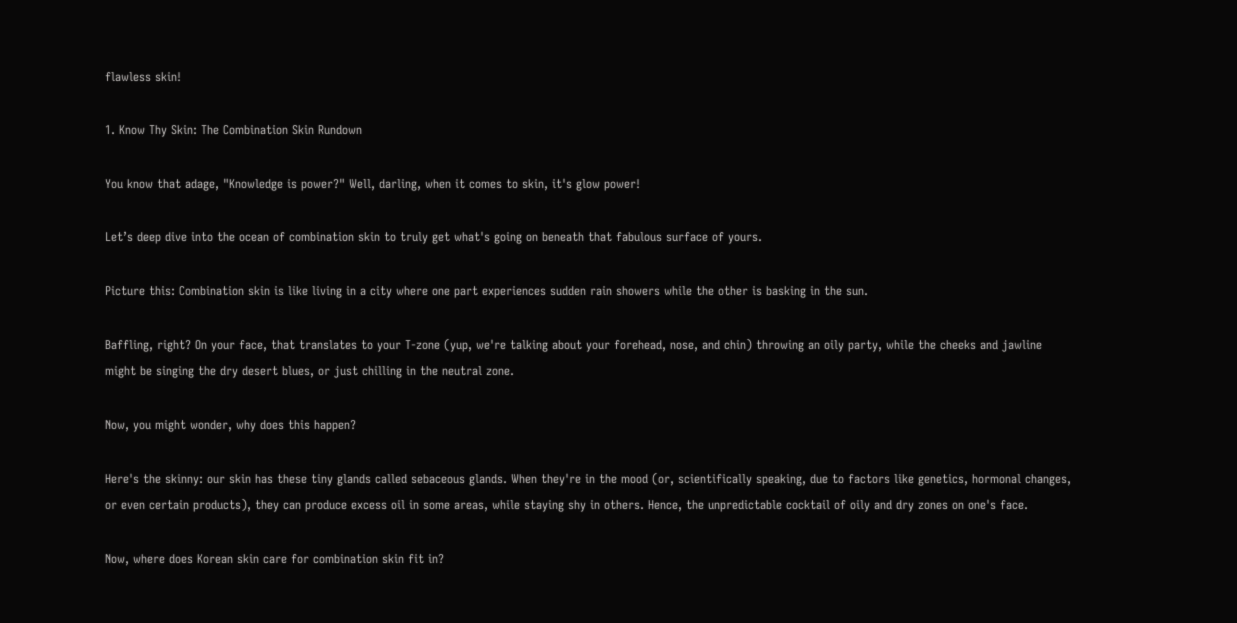flawless skin!

1. Know Thy Skin: The Combination Skin Rundown

You know that adage, "Knowledge is power?" Well, darling, when it comes to skin, it's glow power!

Let’s deep dive into the ocean of combination skin to truly get what's going on beneath that fabulous surface of yours.

Picture this: Combination skin is like living in a city where one part experiences sudden rain showers while the other is basking in the sun.

Baffling, right? On your face, that translates to your T-zone (yup, we're talking about your forehead, nose, and chin) throwing an oily party, while the cheeks and jawline might be singing the dry desert blues, or just chilling in the neutral zone.

Now, you might wonder, why does this happen?

Here's the skinny: our skin has these tiny glands called sebaceous glands. When they're in the mood (or, scientifically speaking, due to factors like genetics, hormonal changes, or even certain products), they can produce excess oil in some areas, while staying shy in others. Hence, the unpredictable cocktail of oily and dry zones on one's face.

Now, where does Korean skin care for combination skin fit in?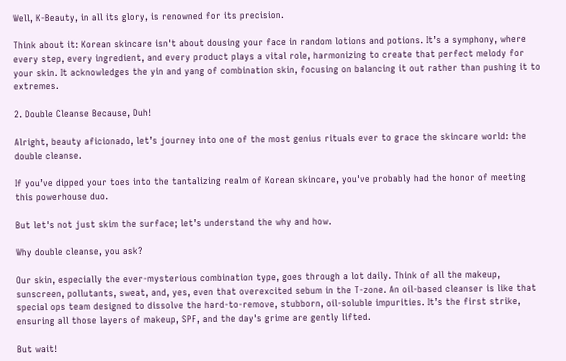Well, K-Beauty, in all its glory, is renowned for its precision.

Think about it: Korean skincare isn't about dousing your face in random lotions and potions. It’s a symphony, where every step, every ingredient, and every product plays a vital role, harmonizing to create that perfect melody for your skin. It acknowledges the yin and yang of combination skin, focusing on balancing it out rather than pushing it to extremes.

2. Double Cleanse Because, Duh!

Alright, beauty aficionado, let’s journey into one of the most genius rituals ever to grace the skincare world: the double cleanse.

If you’ve dipped your toes into the tantalizing realm of Korean skincare, you've probably had the honor of meeting this powerhouse duo.

But let's not just skim the surface; let’s understand the why and how.

Why double cleanse, you ask?

Our skin, especially the ever-mysterious combination type, goes through a lot daily. Think of all the makeup, sunscreen, pollutants, sweat, and, yes, even that overexcited sebum in the T-zone. An oil-based cleanser is like that special ops team designed to dissolve the hard-to-remove, stubborn, oil-soluble impurities. It’s the first strike, ensuring all those layers of makeup, SPF, and the day's grime are gently lifted.

But wait!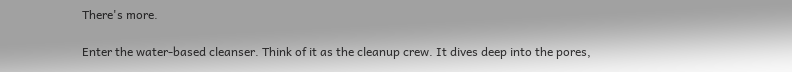There's more.

Enter the water-based cleanser. Think of it as the cleanup crew. It dives deep into the pores,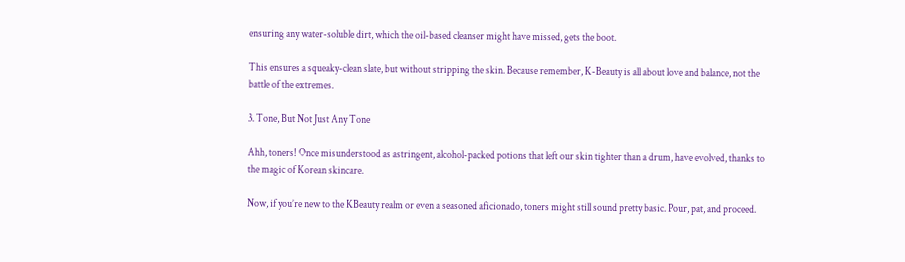ensuring any water-soluble dirt, which the oil-based cleanser might have missed, gets the boot.

This ensures a squeaky-clean slate, but without stripping the skin. Because remember, K-Beauty is all about love and balance, not the battle of the extremes.

3. Tone, But Not Just Any Tone

Ahh, toners! Once misunderstood as astringent, alcohol-packed potions that left our skin tighter than a drum, have evolved, thanks to the magic of Korean skincare.

Now, if you’re new to the KBeauty realm or even a seasoned aficionado, toners might still sound pretty basic. Pour, pat, and proceed.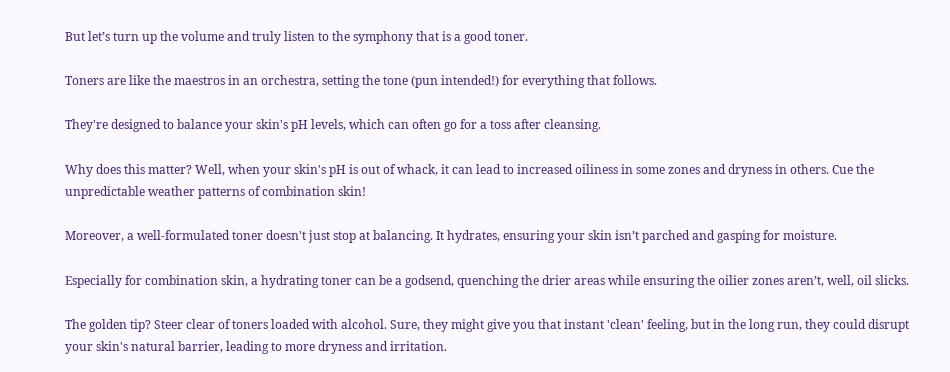But let’s turn up the volume and truly listen to the symphony that is a good toner.

Toners are like the maestros in an orchestra, setting the tone (pun intended!) for everything that follows.

They're designed to balance your skin's pH levels, which can often go for a toss after cleansing.

Why does this matter? Well, when your skin's pH is out of whack, it can lead to increased oiliness in some zones and dryness in others. Cue the unpredictable weather patterns of combination skin!

Moreover, a well-formulated toner doesn't just stop at balancing. It hydrates, ensuring your skin isn’t parched and gasping for moisture.

Especially for combination skin, a hydrating toner can be a godsend, quenching the drier areas while ensuring the oilier zones aren’t, well, oil slicks.

The golden tip? Steer clear of toners loaded with alcohol. Sure, they might give you that instant 'clean' feeling, but in the long run, they could disrupt your skin's natural barrier, leading to more dryness and irritation.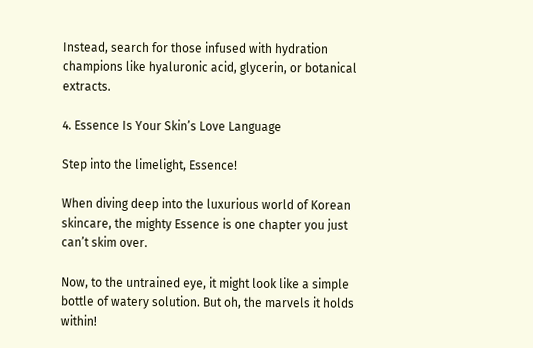Instead, search for those infused with hydration champions like hyaluronic acid, glycerin, or botanical extracts.

4. Essence Is Your Skin’s Love Language

Step into the limelight, Essence!

When diving deep into the luxurious world of Korean skincare, the mighty Essence is one chapter you just can’t skim over.

Now, to the untrained eye, it might look like a simple bottle of watery solution. But oh, the marvels it holds within!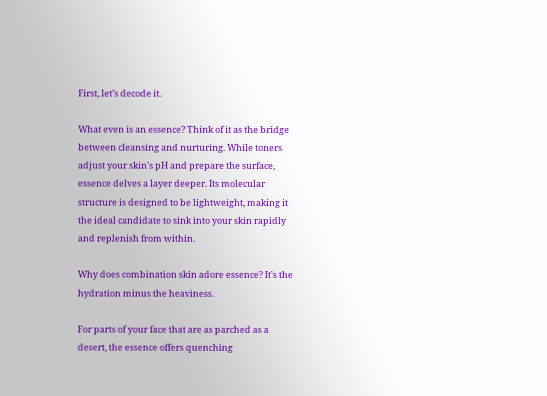First, let’s decode it.

What even is an essence? Think of it as the bridge between cleansing and nurturing. While toners adjust your skin's pH and prepare the surface, essence delves a layer deeper. Its molecular structure is designed to be lightweight, making it the ideal candidate to sink into your skin rapidly and replenish from within.

Why does combination skin adore essence? It's the hydration minus the heaviness.

For parts of your face that are as parched as a desert, the essence offers quenching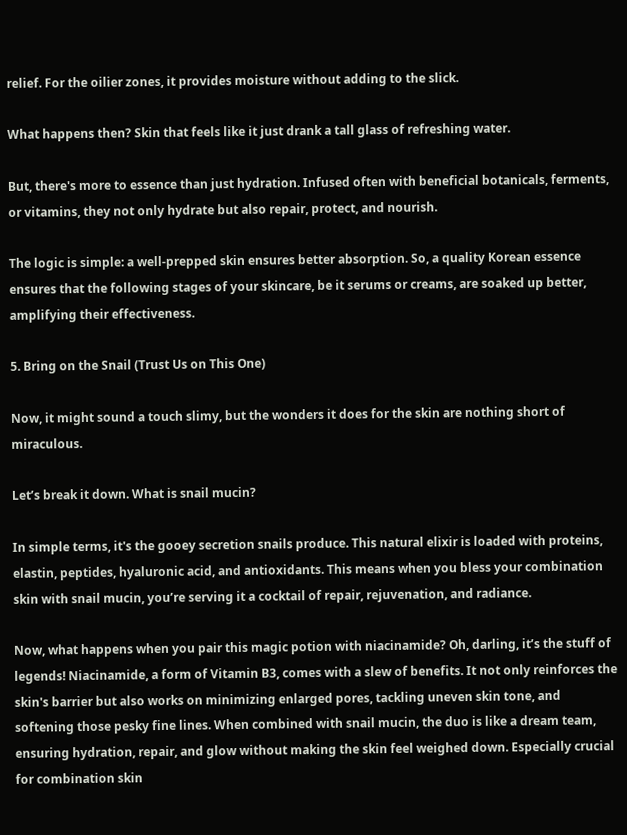relief. For the oilier zones, it provides moisture without adding to the slick.

What happens then? Skin that feels like it just drank a tall glass of refreshing water.

But, there's more to essence than just hydration. Infused often with beneficial botanicals, ferments, or vitamins, they not only hydrate but also repair, protect, and nourish.

The logic is simple: a well-prepped skin ensures better absorption. So, a quality Korean essence ensures that the following stages of your skincare, be it serums or creams, are soaked up better, amplifying their effectiveness.

5. Bring on the Snail (Trust Us on This One)

Now, it might sound a touch slimy, but the wonders it does for the skin are nothing short of miraculous.

Let’s break it down. What is snail mucin?

In simple terms, it's the gooey secretion snails produce. This natural elixir is loaded with proteins, elastin, peptides, hyaluronic acid, and antioxidants. This means when you bless your combination skin with snail mucin, you’re serving it a cocktail of repair, rejuvenation, and radiance.

Now, what happens when you pair this magic potion with niacinamide? Oh, darling, it’s the stuff of legends! Niacinamide, a form of Vitamin B3, comes with a slew of benefits. It not only reinforces the skin's barrier but also works on minimizing enlarged pores, tackling uneven skin tone, and softening those pesky fine lines. When combined with snail mucin, the duo is like a dream team, ensuring hydration, repair, and glow without making the skin feel weighed down. Especially crucial for combination skin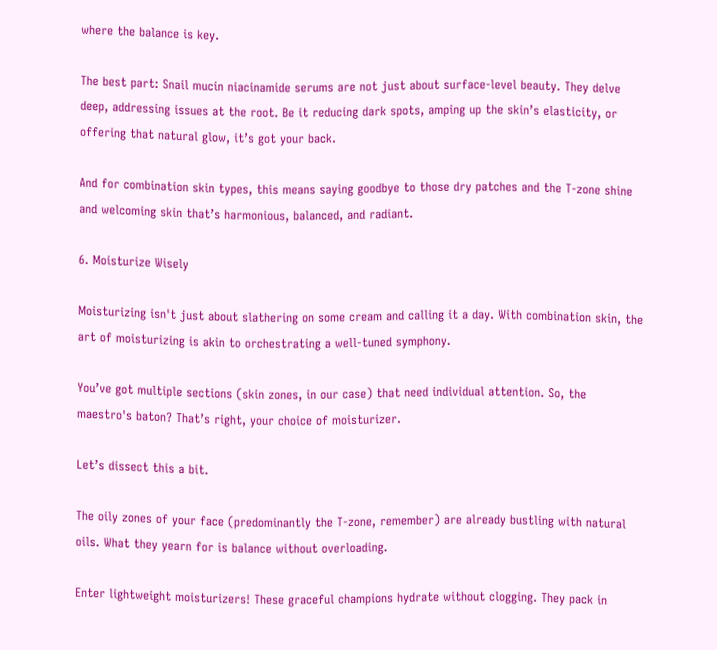where the balance is key.

The best part: Snail mucin niacinamide serums are not just about surface-level beauty. They delve deep, addressing issues at the root. Be it reducing dark spots, amping up the skin’s elasticity, or offering that natural glow, it’s got your back.

And for combination skin types, this means saying goodbye to those dry patches and the T-zone shine and welcoming skin that’s harmonious, balanced, and radiant.

6. Moisturize Wisely

Moisturizing isn't just about slathering on some cream and calling it a day. With combination skin, the art of moisturizing is akin to orchestrating a well-tuned symphony.

You’ve got multiple sections (skin zones, in our case) that need individual attention. So, the maestro's baton? That’s right, your choice of moisturizer.

Let’s dissect this a bit.

The oily zones of your face (predominantly the T-zone, remember) are already bustling with natural oils. What they yearn for is balance without overloading.

Enter lightweight moisturizers! These graceful champions hydrate without clogging. They pack in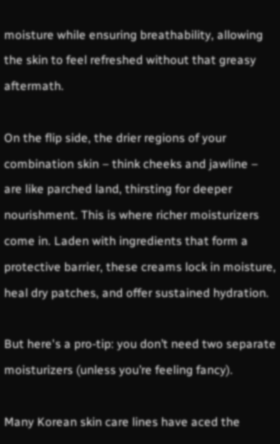moisture while ensuring breathability, allowing the skin to feel refreshed without that greasy aftermath.

On the flip side, the drier regions of your combination skin – think cheeks and jawline – are like parched land, thirsting for deeper nourishment. This is where richer moisturizers come in. Laden with ingredients that form a protective barrier, these creams lock in moisture, heal dry patches, and offer sustained hydration.

But here's a pro-tip: you don’t need two separate moisturizers (unless you’re feeling fancy).

Many Korean skin care lines have aced the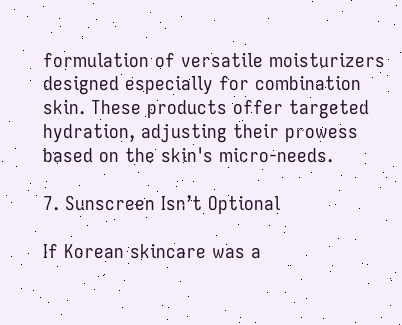formulation of versatile moisturizers designed especially for combination skin. These products offer targeted hydration, adjusting their prowess based on the skin's micro-needs.

7. Sunscreen Isn’t Optional

If Korean skincare was a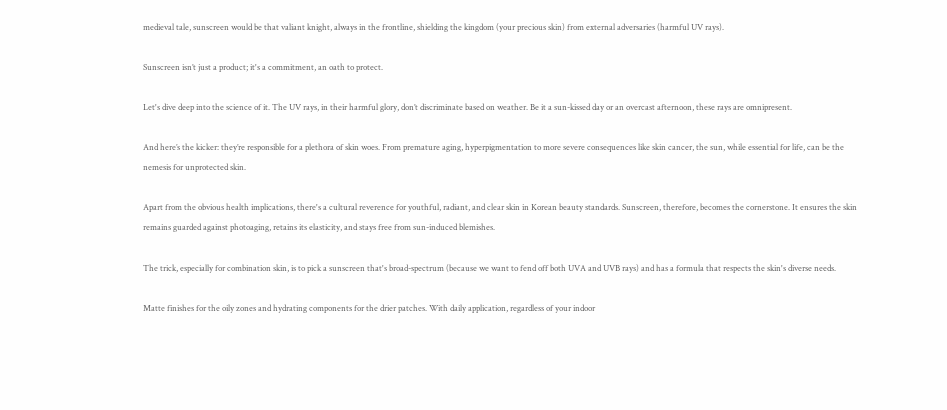medieval tale, sunscreen would be that valiant knight, always in the frontline, shielding the kingdom (your precious skin) from external adversaries (harmful UV rays).

Sunscreen isn’t just a product; it's a commitment, an oath to protect.

Let's dive deep into the science of it. The UV rays, in their harmful glory, don’t discriminate based on weather. Be it a sun-kissed day or an overcast afternoon, these rays are omnipresent.

And here’s the kicker: they’re responsible for a plethora of skin woes. From premature aging, hyperpigmentation to more severe consequences like skin cancer, the sun, while essential for life, can be the nemesis for unprotected skin.

Apart from the obvious health implications, there's a cultural reverence for youthful, radiant, and clear skin in Korean beauty standards. Sunscreen, therefore, becomes the cornerstone. It ensures the skin remains guarded against photoaging, retains its elasticity, and stays free from sun-induced blemishes.

The trick, especially for combination skin, is to pick a sunscreen that's broad-spectrum (because we want to fend off both UVA and UVB rays) and has a formula that respects the skin's diverse needs.

Matte finishes for the oily zones and hydrating components for the drier patches. With daily application, regardless of your indoor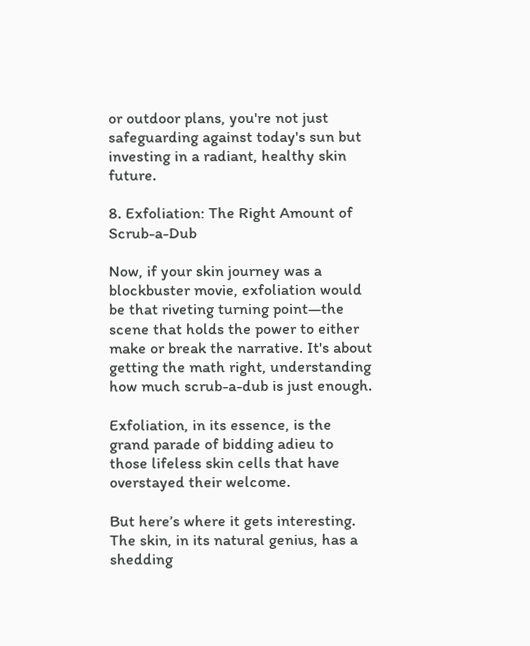or outdoor plans, you're not just safeguarding against today's sun but investing in a radiant, healthy skin future.

8. Exfoliation: The Right Amount of Scrub-a-Dub

Now, if your skin journey was a blockbuster movie, exfoliation would be that riveting turning point—the scene that holds the power to either make or break the narrative. It's about getting the math right, understanding how much scrub-a-dub is just enough.

Exfoliation, in its essence, is the grand parade of bidding adieu to those lifeless skin cells that have overstayed their welcome.

But here’s where it gets interesting. The skin, in its natural genius, has a shedding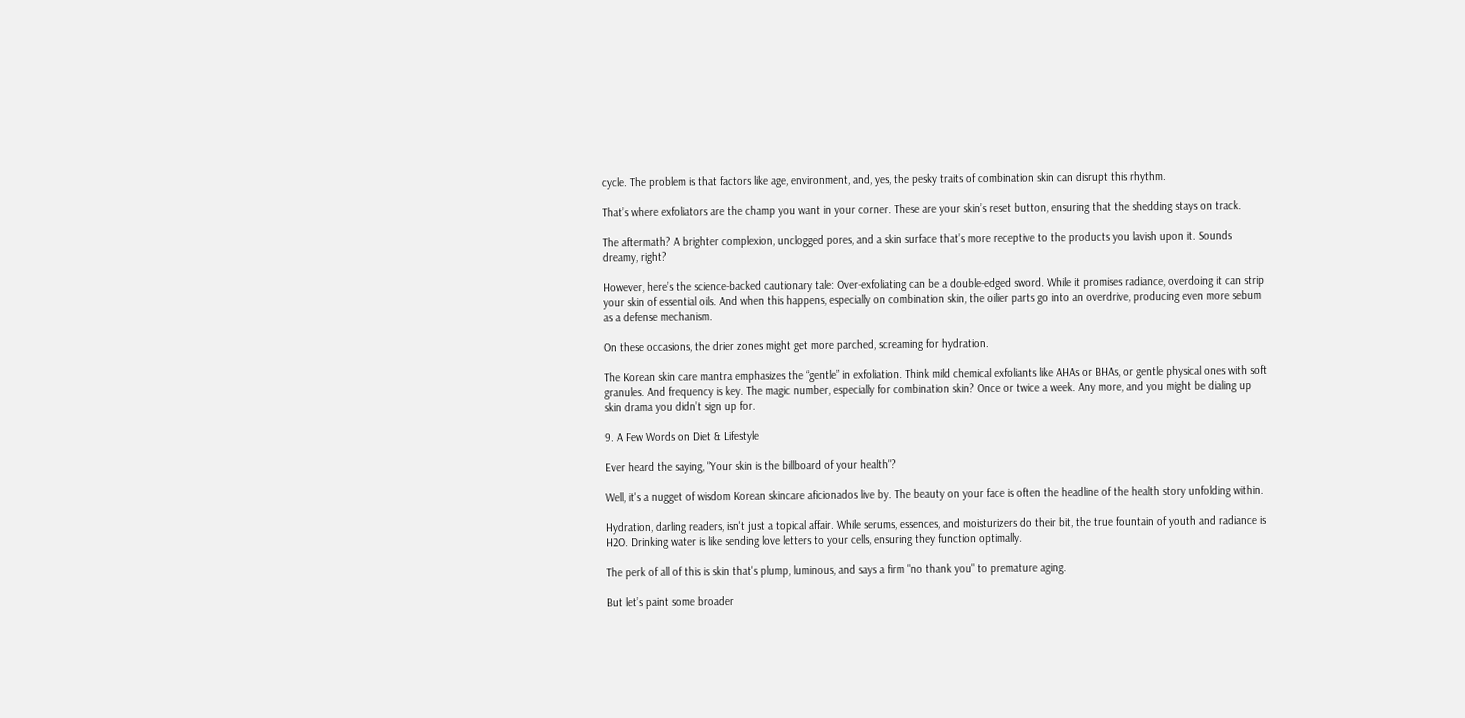cycle. The problem is that factors like age, environment, and, yes, the pesky traits of combination skin can disrupt this rhythm.

That’s where exfoliators are the champ you want in your corner. These are your skin’s reset button, ensuring that the shedding stays on track.

The aftermath? A brighter complexion, unclogged pores, and a skin surface that’s more receptive to the products you lavish upon it. Sounds dreamy, right?

However, here’s the science-backed cautionary tale: Over-exfoliating can be a double-edged sword. While it promises radiance, overdoing it can strip your skin of essential oils. And when this happens, especially on combination skin, the oilier parts go into an overdrive, producing even more sebum as a defense mechanism.

On these occasions, the drier zones might get more parched, screaming for hydration.

The Korean skin care mantra emphasizes the “gentle” in exfoliation. Think mild chemical exfoliants like AHAs or BHAs, or gentle physical ones with soft granules. And frequency is key. The magic number, especially for combination skin? Once or twice a week. Any more, and you might be dialing up skin drama you didn’t sign up for.

9. A Few Words on Diet & Lifestyle

Ever heard the saying, "Your skin is the billboard of your health"?

Well, it's a nugget of wisdom Korean skincare aficionados live by. The beauty on your face is often the headline of the health story unfolding within.

Hydration, darling readers, isn't just a topical affair. While serums, essences, and moisturizers do their bit, the true fountain of youth and radiance is H2O. Drinking water is like sending love letters to your cells, ensuring they function optimally.

The perk of all of this is skin that's plump, luminous, and says a firm "no thank you" to premature aging.

But let’s paint some broader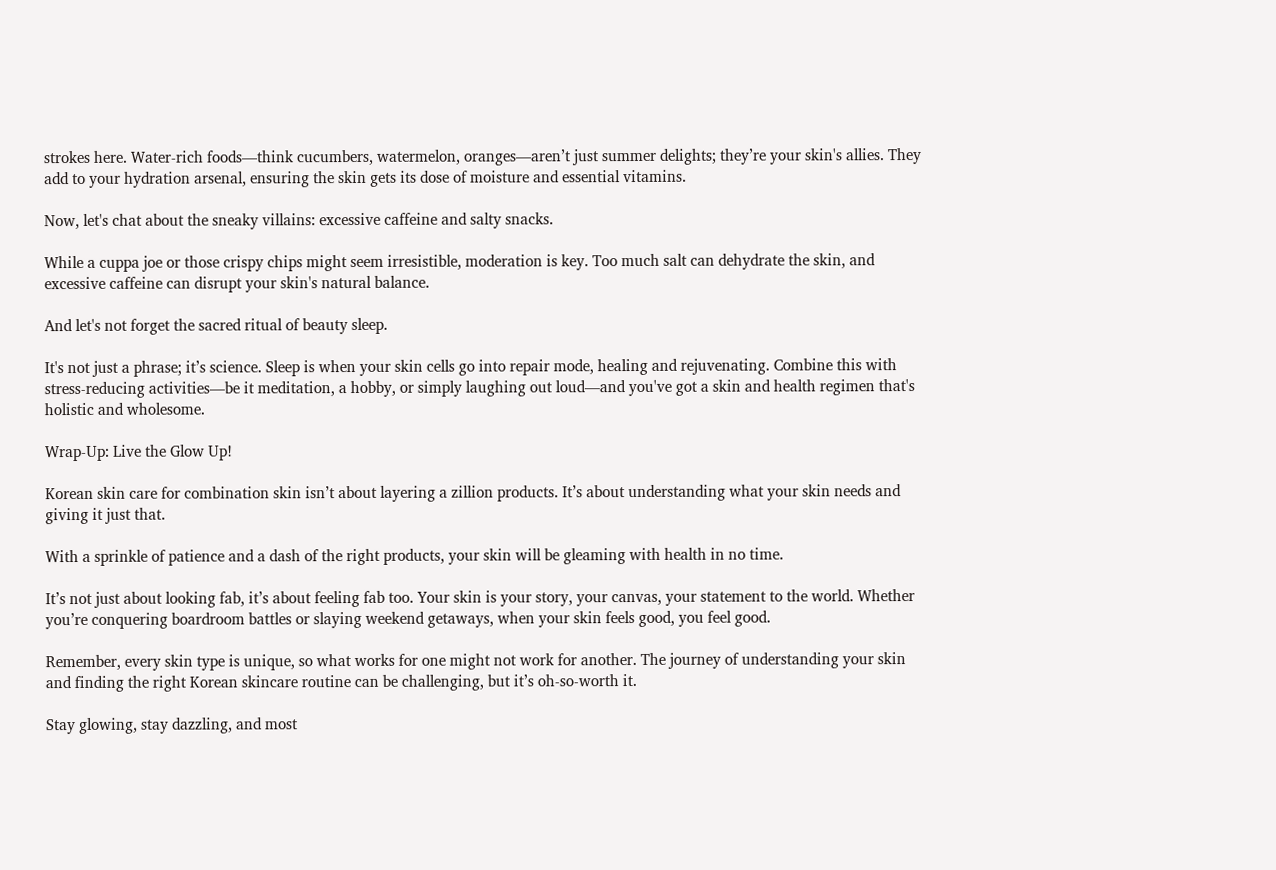strokes here. Water-rich foods—think cucumbers, watermelon, oranges—aren’t just summer delights; they’re your skin's allies. They add to your hydration arsenal, ensuring the skin gets its dose of moisture and essential vitamins.

Now, let's chat about the sneaky villains: excessive caffeine and salty snacks.

While a cuppa joe or those crispy chips might seem irresistible, moderation is key. Too much salt can dehydrate the skin, and excessive caffeine can disrupt your skin's natural balance.

And let's not forget the sacred ritual of beauty sleep.

It's not just a phrase; it’s science. Sleep is when your skin cells go into repair mode, healing and rejuvenating. Combine this with stress-reducing activities—be it meditation, a hobby, or simply laughing out loud—and you've got a skin and health regimen that's holistic and wholesome.

Wrap-Up: Live the Glow Up!

Korean skin care for combination skin isn’t about layering a zillion products. It’s about understanding what your skin needs and giving it just that.

With a sprinkle of patience and a dash of the right products, your skin will be gleaming with health in no time.

It’s not just about looking fab, it’s about feeling fab too. Your skin is your story, your canvas, your statement to the world. Whether you’re conquering boardroom battles or slaying weekend getaways, when your skin feels good, you feel good.

Remember, every skin type is unique, so what works for one might not work for another. The journey of understanding your skin and finding the right Korean skincare routine can be challenging, but it’s oh-so-worth it.

Stay glowing, stay dazzling, and most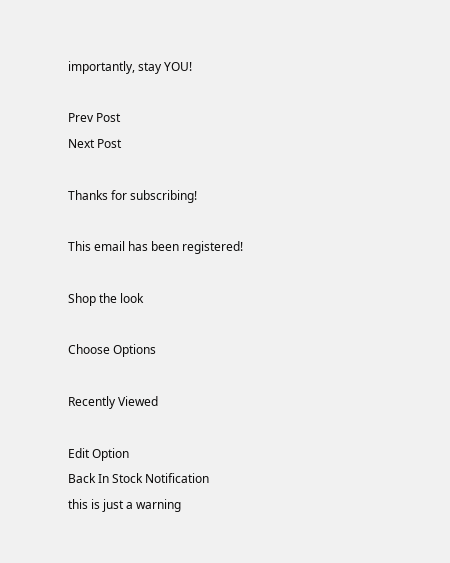importantly, stay YOU!

Prev Post
Next Post

Thanks for subscribing!

This email has been registered!

Shop the look

Choose Options

Recently Viewed

Edit Option
Back In Stock Notification
this is just a warning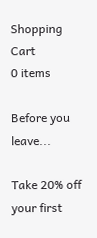Shopping Cart
0 items

Before you leave...

Take 20% off your first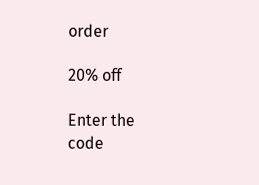order

20% off

Enter the code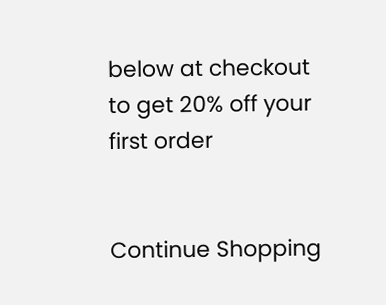below at checkout to get 20% off your first order


Continue Shopping